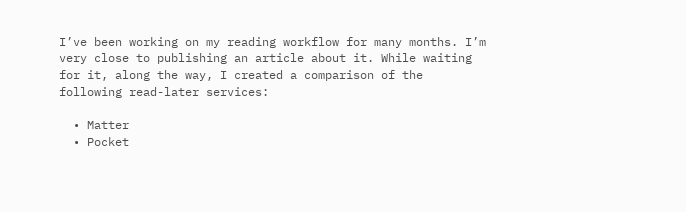I’ve been working on my reading workflow for many months. I’m very close to publishing an article about it. While waiting for it, along the way, I created a comparison of the following read-later services:

  • Matter
  • Pocket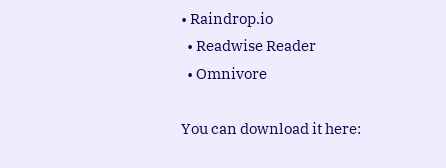• Raindrop.io
  • Readwise Reader
  • Omnivore

You can download it here: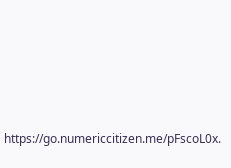https://go.numericcitizen.me/pFscoL0x.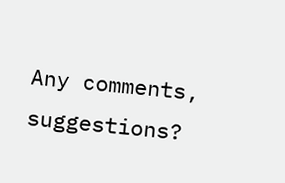Any comments, suggestions?